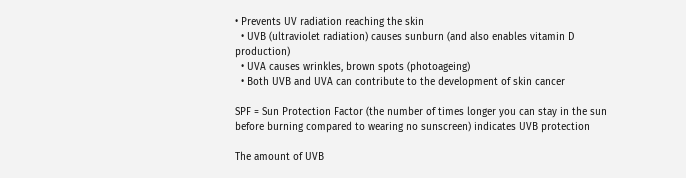• Prevents UV radiation reaching the skin
  • UVB (ultraviolet radiation) causes sunburn (and also enables vitamin D production)
  • UVA causes wrinkles, brown spots (photoageing)
  • Both UVB and UVA can contribute to the development of skin cancer

SPF = Sun Protection Factor (the number of times longer you can stay in the sun before burning compared to wearing no sunscreen) indicates UVB protection

The amount of UVB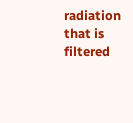radiation that is filtered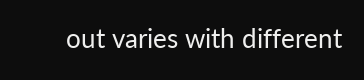out varies with different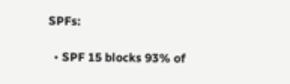SPFs:

  • SPF 15 blocks 93% of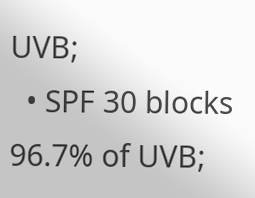UVB;
  • SPF 30 blocks 96.7% of UVB;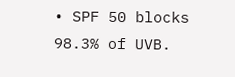• SPF 50 blocks 98.3% of UVB.